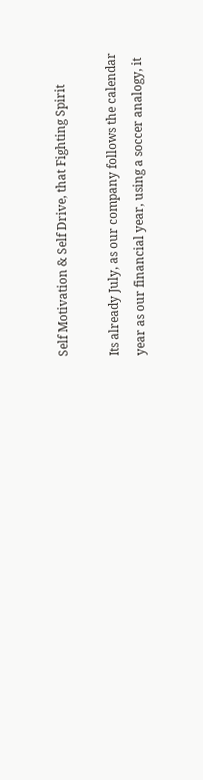Self Motivation & Self Drive, that Fighting Spirit

Its already July, as our company follows the calendar year as our financial year, using a soccer analogy, it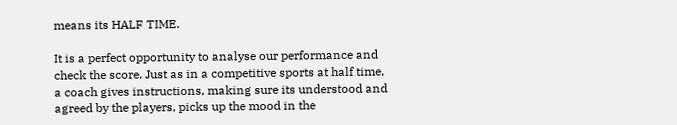means its HALF TIME.

It is a perfect opportunity to analyse our performance and check the score. Just as in a competitive sports at half time, a coach gives instructions, making sure its understood and agreed by the players, picks up the mood in the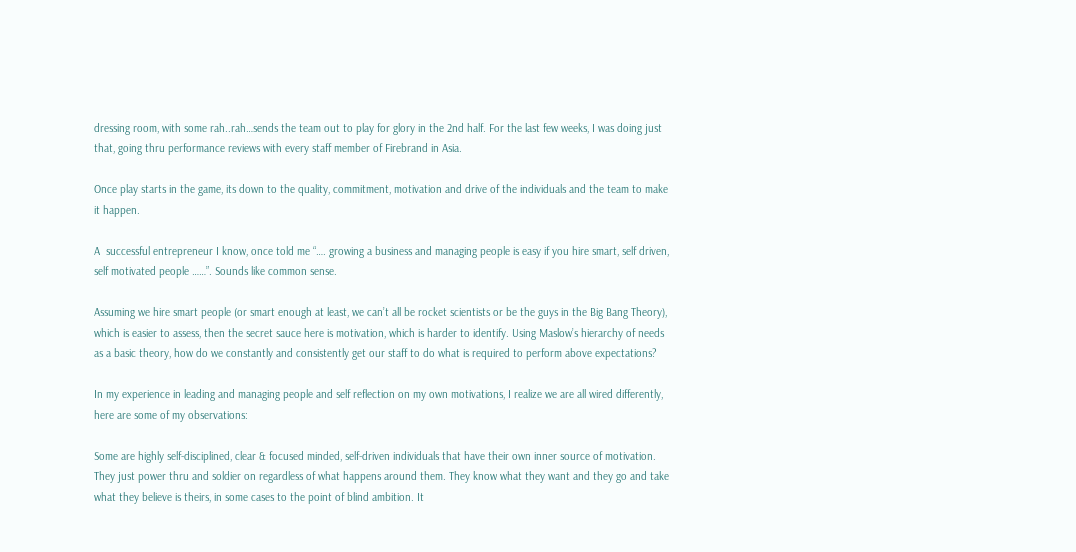dressing room, with some rah..rah…sends the team out to play for glory in the 2nd half. For the last few weeks, I was doing just that, going thru performance reviews with every staff member of Firebrand in Asia.

Once play starts in the game, its down to the quality, commitment, motivation and drive of the individuals and the team to make it happen.

A  successful entrepreneur I know, once told me “…. growing a business and managing people is easy if you hire smart, self driven, self motivated people ……”. Sounds like common sense.

Assuming we hire smart people (or smart enough at least, we can’t all be rocket scientists or be the guys in the Big Bang Theory), which is easier to assess, then the secret sauce here is motivation, which is harder to identify. Using Maslow’s hierarchy of needs as a basic theory, how do we constantly and consistently get our staff to do what is required to perform above expectations?

In my experience in leading and managing people and self reflection on my own motivations, I realize we are all wired differently, here are some of my observations:

Some are highly self-disciplined, clear & focused minded, self-driven individuals that have their own inner source of motivation. They just power thru and soldier on regardless of what happens around them. They know what they want and they go and take what they believe is theirs, in some cases to the point of blind ambition. It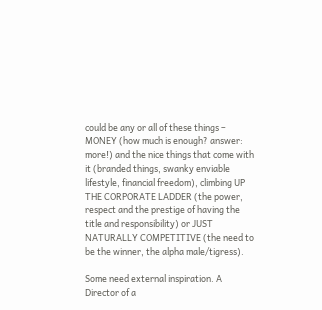could be any or all of these things – MONEY (how much is enough? answer: more!) and the nice things that come with it (branded things, swanky enviable lifestyle, financial freedom), climbing UP THE CORPORATE LADDER (the power, respect and the prestige of having the title and responsibility) or JUST NATURALLY COMPETITIVE (the need to be the winner, the alpha male/tigress).

Some need external inspiration. A Director of a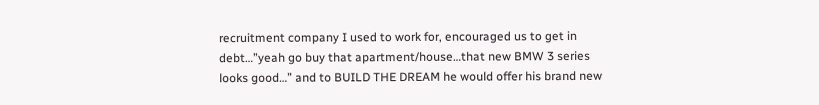recruitment company I used to work for, encouraged us to get in debt…”yeah go buy that apartment/house…that new BMW 3 series looks good…” and to BUILD THE DREAM he would offer his brand new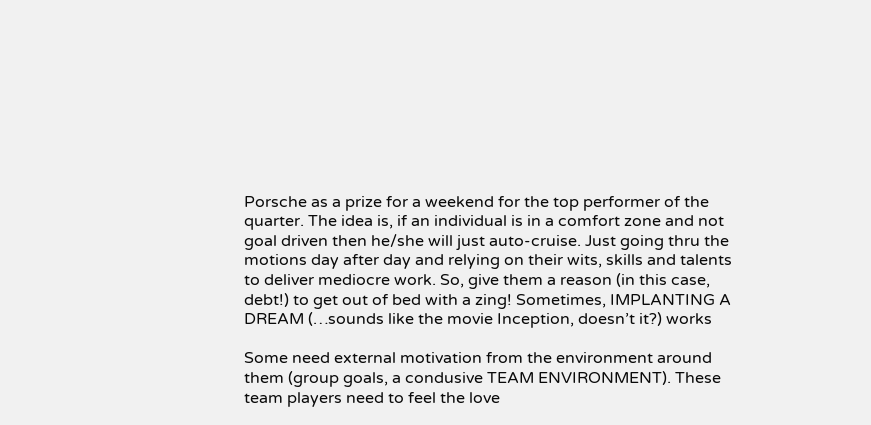Porsche as a prize for a weekend for the top performer of the quarter. The idea is, if an individual is in a comfort zone and not goal driven then he/she will just auto-cruise. Just going thru the motions day after day and relying on their wits, skills and talents to deliver mediocre work. So, give them a reason (in this case, debt!) to get out of bed with a zing! Sometimes, IMPLANTING A DREAM (…sounds like the movie Inception, doesn’t it?) works

Some need external motivation from the environment around them (group goals, a condusive TEAM ENVIRONMENT). These team players need to feel the love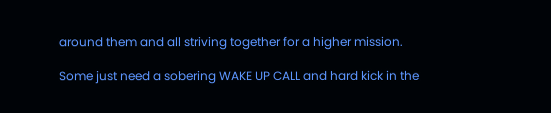around them and all striving together for a higher mission.

Some just need a sobering WAKE UP CALL and hard kick in the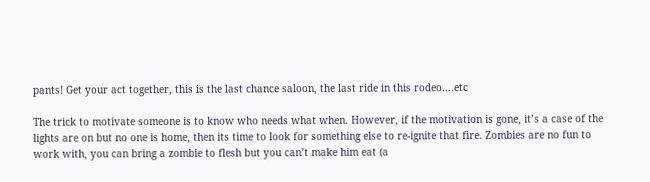pants! Get your act together, this is the last chance saloon, the last ride in this rodeo….etc

The trick to motivate someone is to know who needs what when. However, if the motivation is gone, it’s a case of the lights are on but no one is home, then its time to look for something else to re-ignite that fire. Zombies are no fun to work with, you can bring a zombie to flesh but you can’t make him eat (a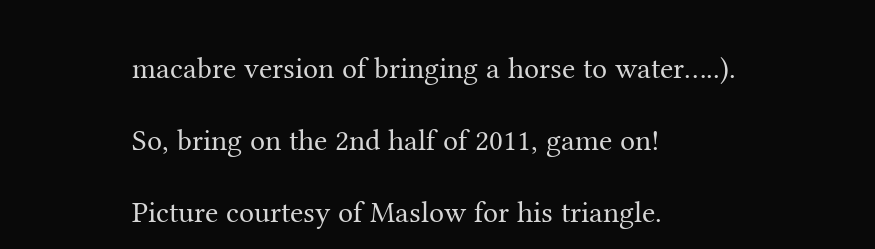macabre version of bringing a horse to water…..).

So, bring on the 2nd half of 2011, game on!

Picture courtesy of Maslow for his triangle.